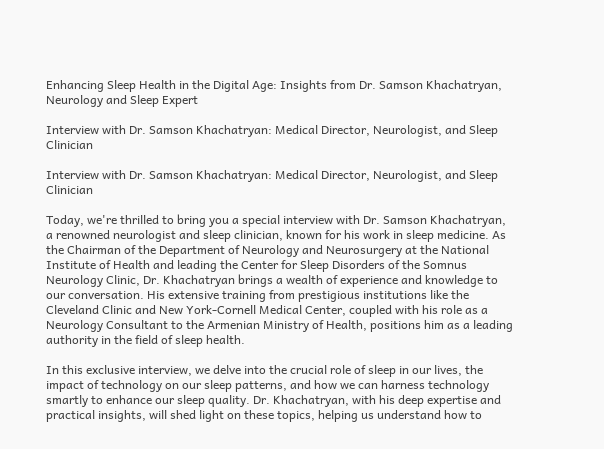Enhancing Sleep Health in the Digital Age: Insights from Dr. Samson Khachatryan, Neurology and Sleep Expert

Interview with Dr. Samson Khachatryan: Medical Director, Neurologist, and Sleep Clinician

Interview with Dr. Samson Khachatryan: Medical Director, Neurologist, and Sleep Clinician

Today, we're thrilled to bring you a special interview with Dr. Samson Khachatryan, a renowned neurologist and sleep clinician, known for his work in sleep medicine. As the Chairman of the Department of Neurology and Neurosurgery at the National Institute of Health and leading the Center for Sleep Disorders of the Somnus Neurology Clinic, Dr. Khachatryan brings a wealth of experience and knowledge to our conversation. His extensive training from prestigious institutions like the Cleveland Clinic and New York-Cornell Medical Center, coupled with his role as a Neurology Consultant to the Armenian Ministry of Health, positions him as a leading authority in the field of sleep health.

In this exclusive interview, we delve into the crucial role of sleep in our lives, the impact of technology on our sleep patterns, and how we can harness technology smartly to enhance our sleep quality. Dr. Khachatryan, with his deep expertise and practical insights, will shed light on these topics, helping us understand how to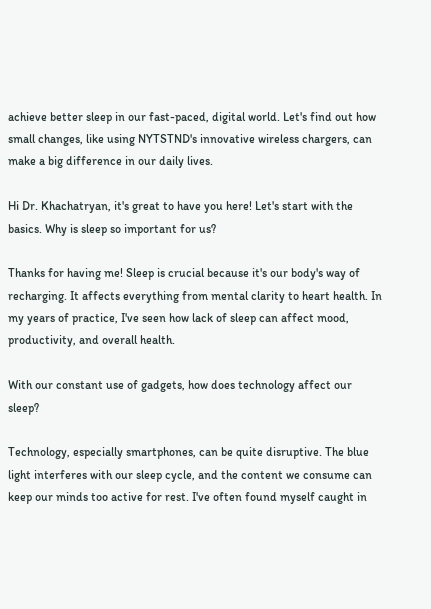achieve better sleep in our fast-paced, digital world. Let's find out how small changes, like using NYTSTND's innovative wireless chargers, can make a big difference in our daily lives.

Hi Dr. Khachatryan, it's great to have you here! Let's start with the basics. Why is sleep so important for us?

Thanks for having me! Sleep is crucial because it's our body's way of recharging. It affects everything from mental clarity to heart health. In my years of practice, I've seen how lack of sleep can affect mood, productivity, and overall health.

With our constant use of gadgets, how does technology affect our sleep?

Technology, especially smartphones, can be quite disruptive. The blue light interferes with our sleep cycle, and the content we consume can keep our minds too active for rest. I've often found myself caught in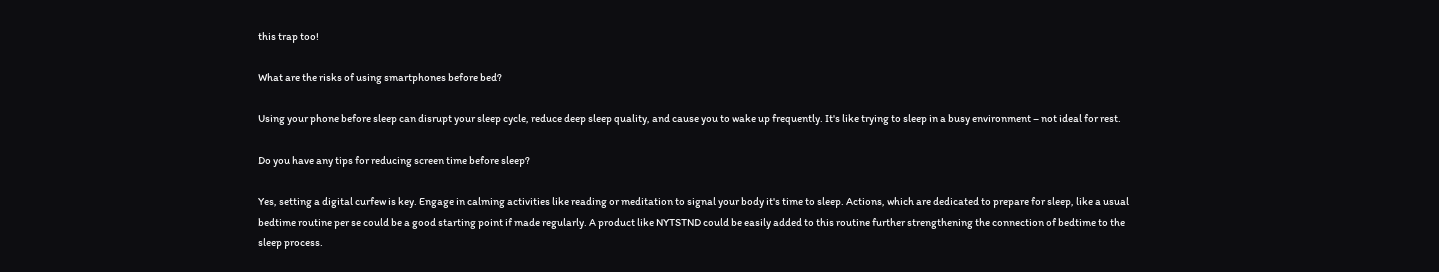this trap too!

What are the risks of using smartphones before bed?

Using your phone before sleep can disrupt your sleep cycle, reduce deep sleep quality, and cause you to wake up frequently. It's like trying to sleep in a busy environment – not ideal for rest.

Do you have any tips for reducing screen time before sleep?

Yes, setting a digital curfew is key. Engage in calming activities like reading or meditation to signal your body it's time to sleep. Actions, which are dedicated to prepare for sleep, like a usual bedtime routine per se could be a good starting point if made regularly. A product like NYTSTND could be easily added to this routine further strengthening the connection of bedtime to the sleep process.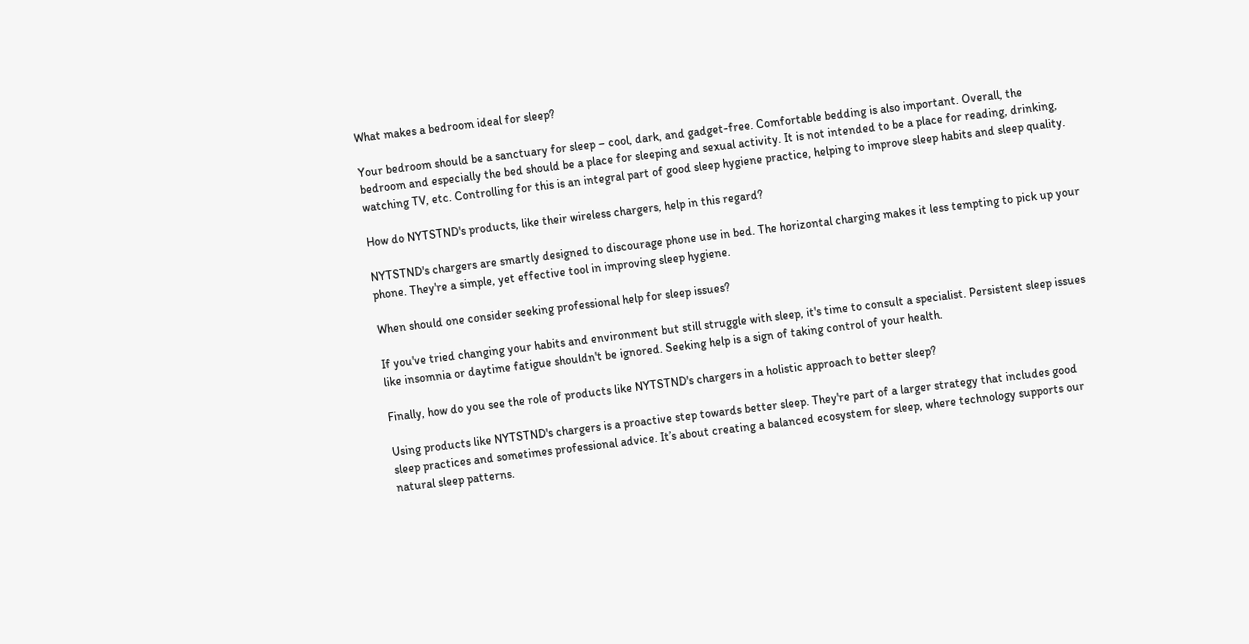What makes a bedroom ideal for sleep?

Your bedroom should be a sanctuary for sleep – cool, dark, and gadget-free. Comfortable bedding is also important. Overall, the bedroom and especially the bed should be a place for sleeping and sexual activity. It is not intended to be a place for reading, drinking, watching TV, etc. Controlling for this is an integral part of good sleep hygiene practice, helping to improve sleep habits and sleep quality.

How do NYTSTND's products, like their wireless chargers, help in this regard?

NYTSTND's chargers are smartly designed to discourage phone use in bed. The horizontal charging makes it less tempting to pick up your phone. They're a simple, yet effective tool in improving sleep hygiene.

When should one consider seeking professional help for sleep issues?

If you've tried changing your habits and environment but still struggle with sleep, it's time to consult a specialist. Persistent sleep issues like insomnia or daytime fatigue shouldn't be ignored. Seeking help is a sign of taking control of your health.

Finally, how do you see the role of products like NYTSTND's chargers in a holistic approach to better sleep?

Using products like NYTSTND's chargers is a proactive step towards better sleep. They're part of a larger strategy that includes good sleep practices and sometimes professional advice. It’s about creating a balanced ecosystem for sleep, where technology supports our natural sleep patterns.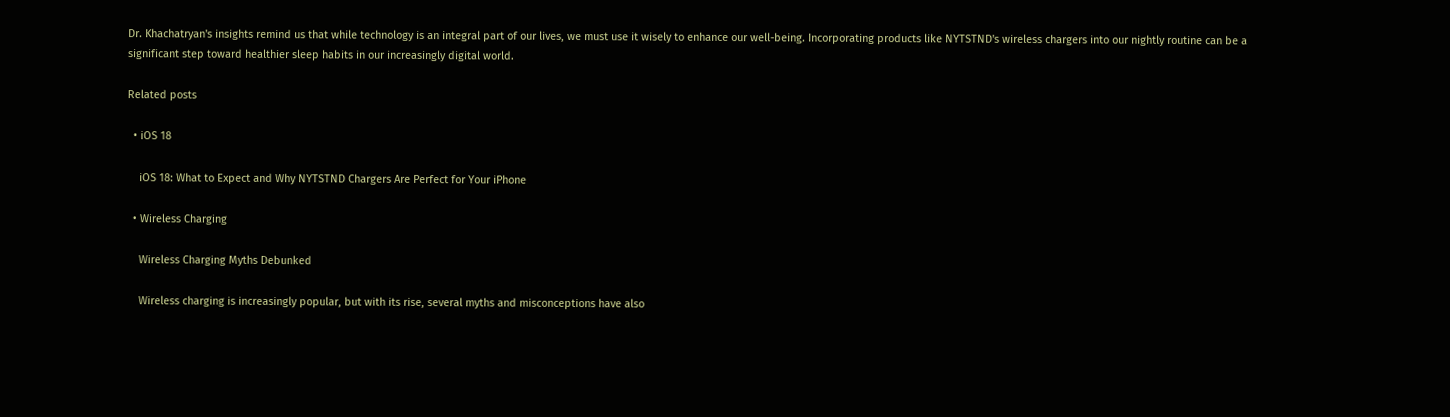Dr. Khachatryan's insights remind us that while technology is an integral part of our lives, we must use it wisely to enhance our well-being. Incorporating products like NYTSTND's wireless chargers into our nightly routine can be a significant step toward healthier sleep habits in our increasingly digital world.

Related posts

  • iOS 18

    iOS 18: What to Expect and Why NYTSTND Chargers Are Perfect for Your iPhone

  • Wireless Charging

    Wireless Charging Myths Debunked

    Wireless charging is increasingly popular, but with its rise, several myths and misconceptions have also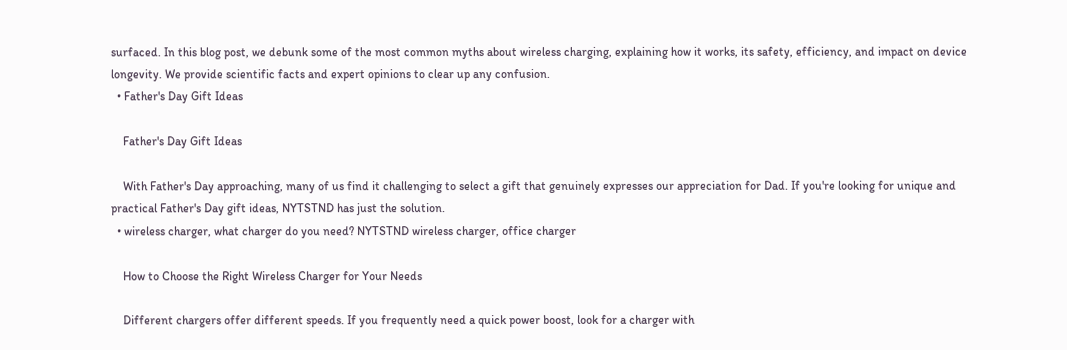surfaced. In this blog post, we debunk some of the most common myths about wireless charging, explaining how it works, its safety, efficiency, and impact on device longevity. We provide scientific facts and expert opinions to clear up any confusion.
  • Father's Day Gift Ideas

    Father's Day Gift Ideas

    With Father's Day approaching, many of us find it challenging to select a gift that genuinely expresses our appreciation for Dad. If you're looking for unique and practical Father's Day gift ideas, NYTSTND has just the solution.
  • wireless charger, what charger do you need? NYTSTND wireless charger, office charger

    How to Choose the Right Wireless Charger for Your Needs

    Different chargers offer different speeds. If you frequently need a quick power boost, look for a charger with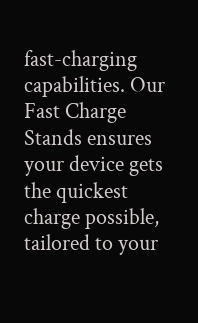fast-charging capabilities. Our Fast Charge Stands ensures your device gets the quickest charge possible, tailored to your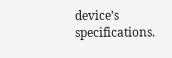device’s specifications.